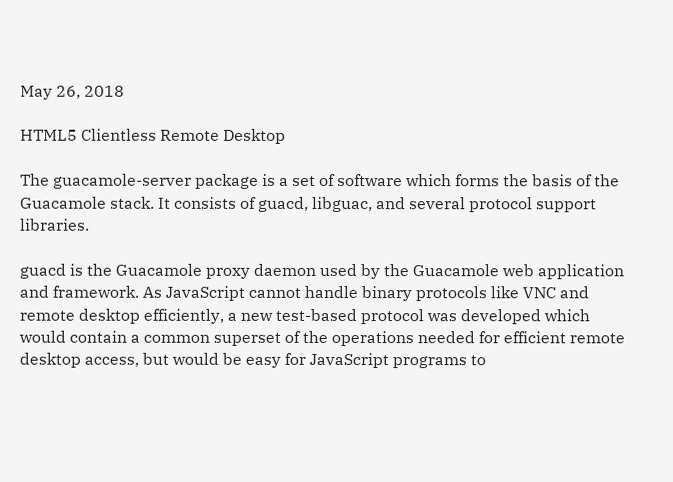May 26, 2018

HTML5 Clientless Remote Desktop

The guacamole-server package is a set of software which forms the basis of the Guacamole stack. It consists of guacd, libguac, and several protocol support libraries.

guacd is the Guacamole proxy daemon used by the Guacamole web application and framework. As JavaScript cannot handle binary protocols like VNC and remote desktop efficiently, a new test-based protocol was developed which would contain a common superset of the operations needed for efficient remote desktop access, but would be easy for JavaScript programs to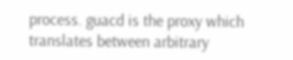process. guacd is the proxy which translates between arbitrary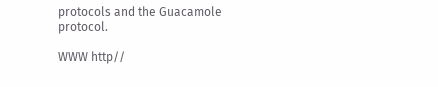protocols and the Guacamole protocol.

WWW http//